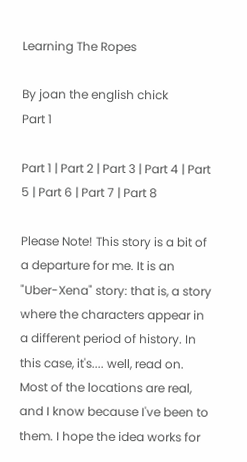Learning The Ropes

By joan the english chick
Part 1

Part 1 | Part 2 | Part 3 | Part 4 | Part 5 | Part 6 | Part 7 | Part 8

Please Note! This story is a bit of a departure for me. It is an "Uber-Xena" story: that is, a story where the characters appear in a different period of history. In this case, it's.... well, read on. Most of the locations are real, and I know because I've been to them. I hope the idea works for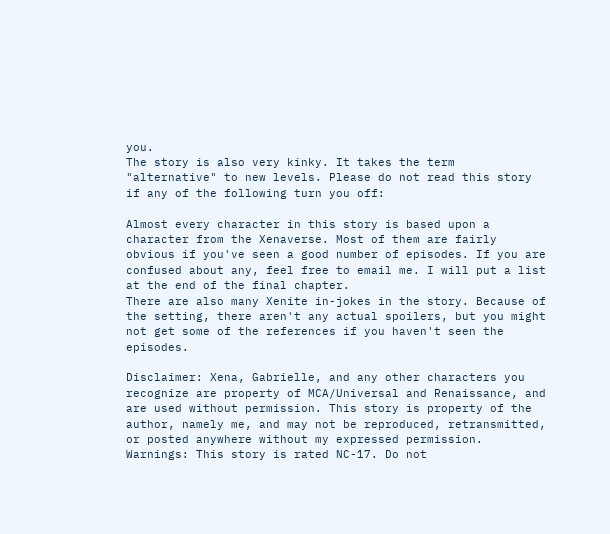you.
The story is also very kinky. It takes the term "alternative" to new levels. Please do not read this story if any of the following turn you off:

Almost every character in this story is based upon a character from the Xenaverse. Most of them are fairly obvious if you've seen a good number of episodes. If you are confused about any, feel free to email me. I will put a list at the end of the final chapter.
There are also many Xenite in-jokes in the story. Because of the setting, there aren't any actual spoilers, but you might not get some of the references if you haven't seen the episodes.

Disclaimer: Xena, Gabrielle, and any other characters you recognize are property of MCA/Universal and Renaissance, and are used without permission. This story is property of the author, namely me, and may not be reproduced, retransmitted, or posted anywhere without my expressed permission.
Warnings: This story is rated NC-17. Do not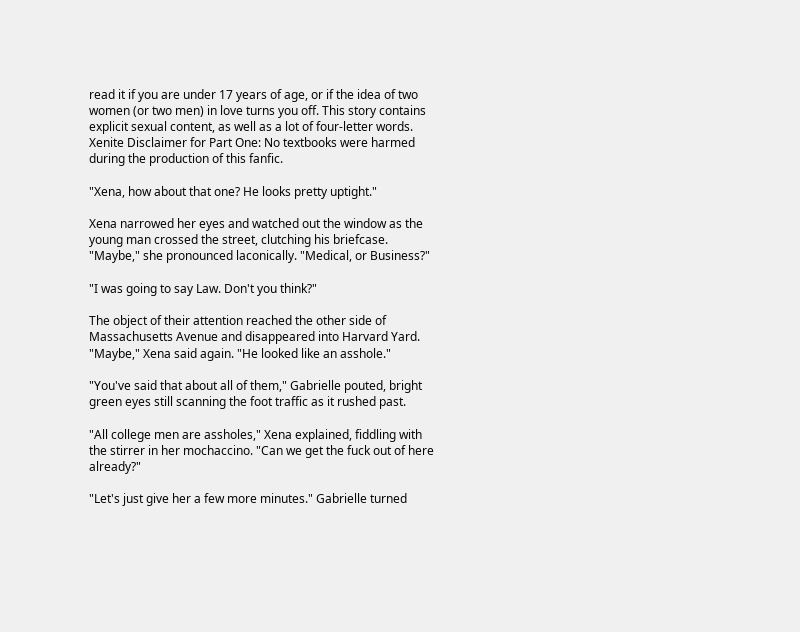read it if you are under 17 years of age, or if the idea of two women (or two men) in love turns you off. This story contains explicit sexual content, as well as a lot of four-letter words.
Xenite Disclaimer for Part One: No textbooks were harmed during the production of this fanfic.

"Xena, how about that one? He looks pretty uptight."

Xena narrowed her eyes and watched out the window as the young man crossed the street, clutching his briefcase. "Maybe," she pronounced laconically. "Medical, or Business?"

"I was going to say Law. Don't you think?"

The object of their attention reached the other side of Massachusetts Avenue and disappeared into Harvard Yard. "Maybe," Xena said again. "He looked like an asshole."

"You've said that about all of them," Gabrielle pouted, bright green eyes still scanning the foot traffic as it rushed past.

"All college men are assholes," Xena explained, fiddling with the stirrer in her mochaccino. "Can we get the fuck out of here already?"

"Let's just give her a few more minutes." Gabrielle turned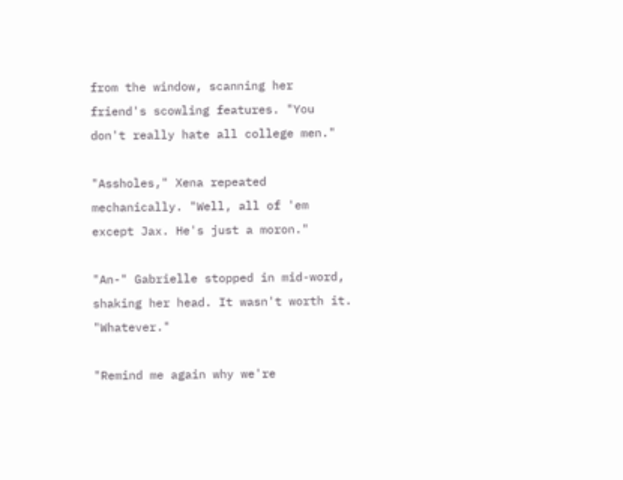from the window, scanning her friend's scowling features. "You don't really hate all college men."

"Assholes," Xena repeated mechanically. "Well, all of 'em except Jax. He's just a moron."

"An-" Gabrielle stopped in mid-word, shaking her head. It wasn't worth it. "Whatever."

"Remind me again why we're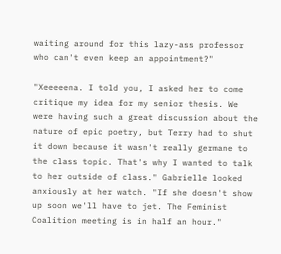waiting around for this lazy-ass professor who can't even keep an appointment?"

"Xeeeeena. I told you, I asked her to come critique my idea for my senior thesis. We were having such a great discussion about the nature of epic poetry, but Terry had to shut it down because it wasn't really germane to the class topic. That's why I wanted to talk to her outside of class." Gabrielle looked anxiously at her watch. "If she doesn't show up soon we'll have to jet. The Feminist Coalition meeting is in half an hour."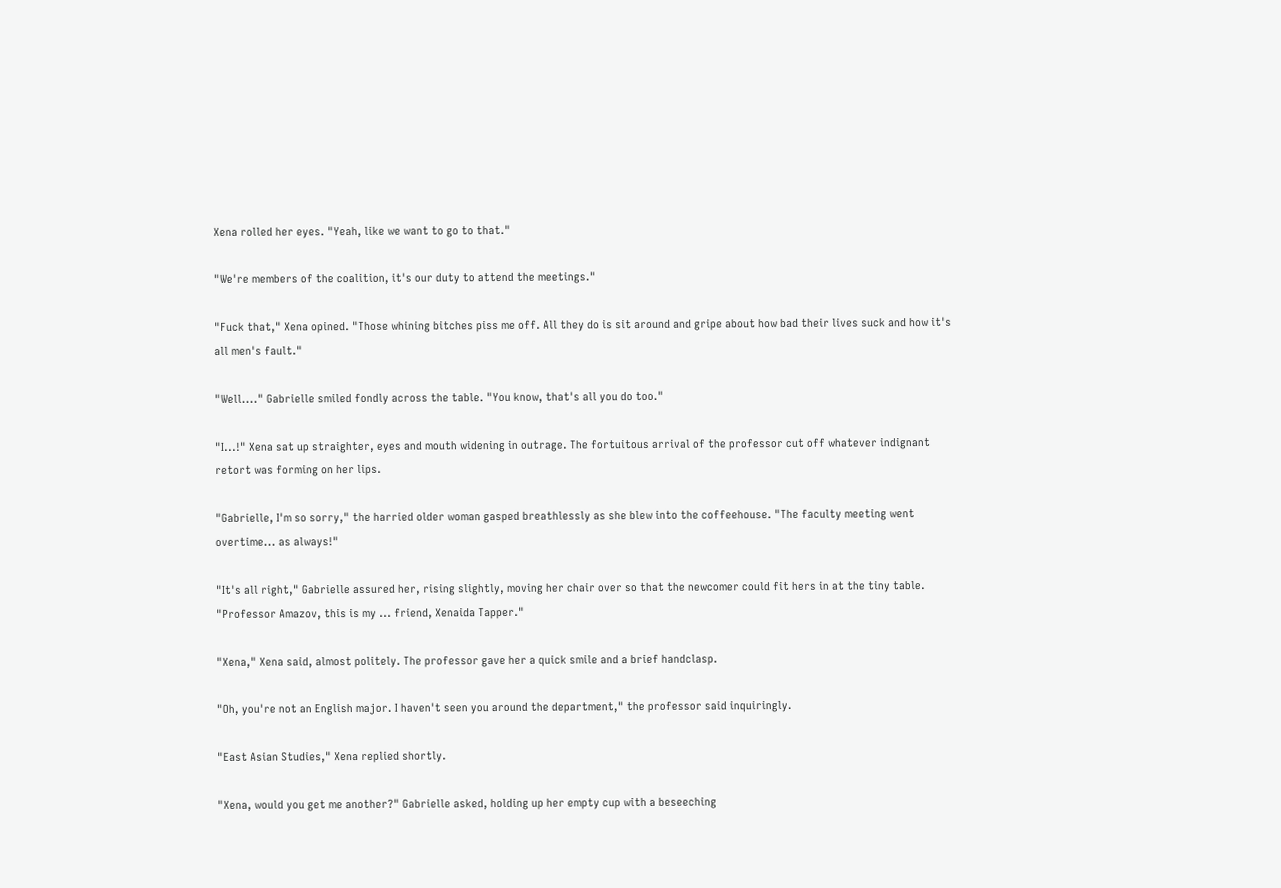Xena rolled her eyes. "Yeah, like we want to go to that."

"We're members of the coalition, it's our duty to attend the meetings."

"Fuck that," Xena opined. "Those whining bitches piss me off. All they do is sit around and gripe about how bad their lives suck and how it's all men's fault."

"Well...." Gabrielle smiled fondly across the table. "You know, that's all you do too."

"I...!" Xena sat up straighter, eyes and mouth widening in outrage. The fortuitous arrival of the professor cut off whatever indignant retort was forming on her lips.

"Gabrielle, I'm so sorry," the harried older woman gasped breathlessly as she blew into the coffeehouse. "The faculty meeting went overtime... as always!"

"It's all right," Gabrielle assured her, rising slightly, moving her chair over so that the newcomer could fit hers in at the tiny table. "Professor Amazov, this is my ... friend, Xenaida Tapper."

"Xena," Xena said, almost politely. The professor gave her a quick smile and a brief handclasp.

"Oh, you're not an English major. I haven't seen you around the department," the professor said inquiringly.

"East Asian Studies," Xena replied shortly.

"Xena, would you get me another?" Gabrielle asked, holding up her empty cup with a beseeching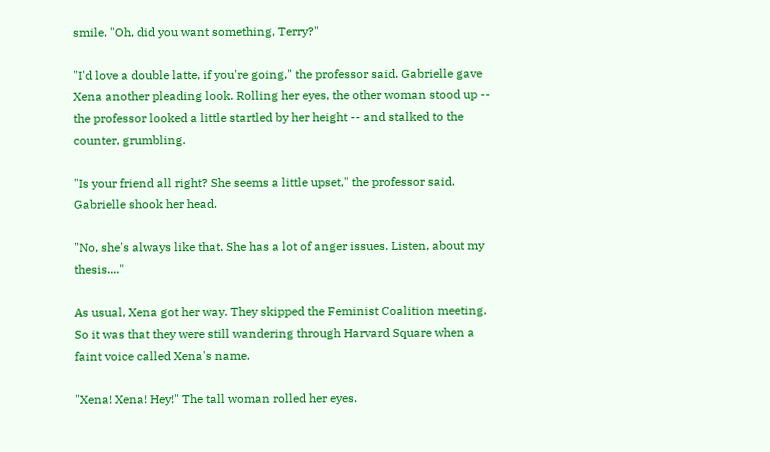smile. "Oh, did you want something, Terry?"

"I'd love a double latte, if you're going," the professor said. Gabrielle gave Xena another pleading look. Rolling her eyes, the other woman stood up -- the professor looked a little startled by her height -- and stalked to the counter, grumbling.

"Is your friend all right? She seems a little upset," the professor said. Gabrielle shook her head.

"No, she's always like that. She has a lot of anger issues. Listen, about my thesis...."

As usual, Xena got her way. They skipped the Feminist Coalition meeting. So it was that they were still wandering through Harvard Square when a faint voice called Xena's name.

"Xena! Xena! Hey!" The tall woman rolled her eyes.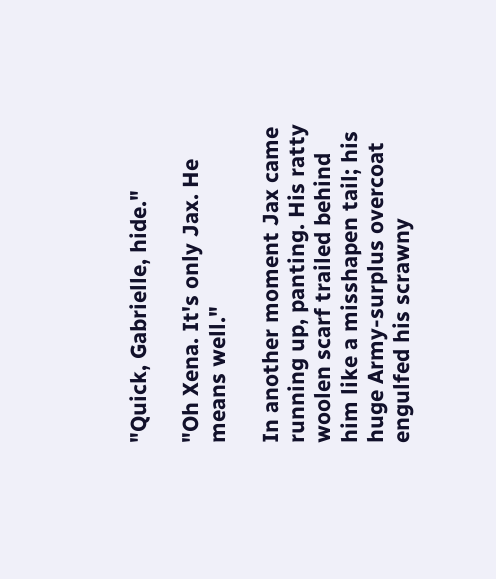"Quick, Gabrielle, hide."

"Oh Xena. It's only Jax. He means well."

In another moment Jax came running up, panting. His ratty woolen scarf trailed behind him like a misshapen tail; his huge Army-surplus overcoat engulfed his scrawny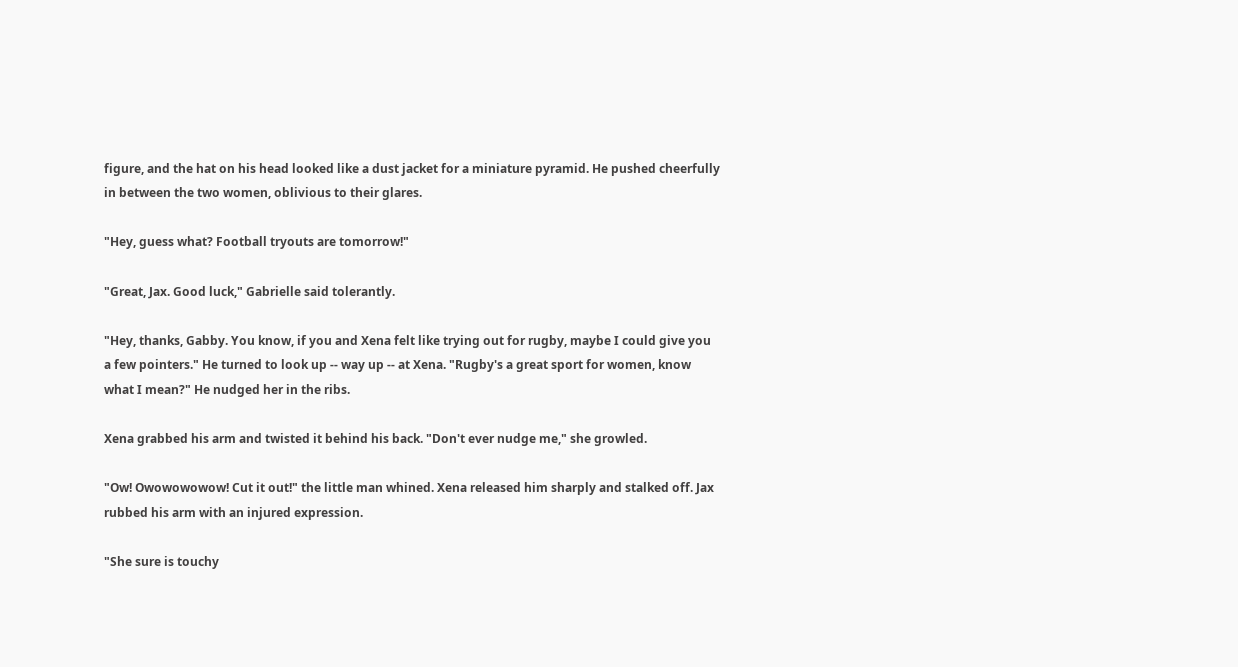figure, and the hat on his head looked like a dust jacket for a miniature pyramid. He pushed cheerfully in between the two women, oblivious to their glares.

"Hey, guess what? Football tryouts are tomorrow!"

"Great, Jax. Good luck," Gabrielle said tolerantly.

"Hey, thanks, Gabby. You know, if you and Xena felt like trying out for rugby, maybe I could give you a few pointers." He turned to look up -- way up -- at Xena. "Rugby's a great sport for women, know what I mean?" He nudged her in the ribs.

Xena grabbed his arm and twisted it behind his back. "Don't ever nudge me," she growled.

"Ow! Owowowowow! Cut it out!" the little man whined. Xena released him sharply and stalked off. Jax rubbed his arm with an injured expression.

"She sure is touchy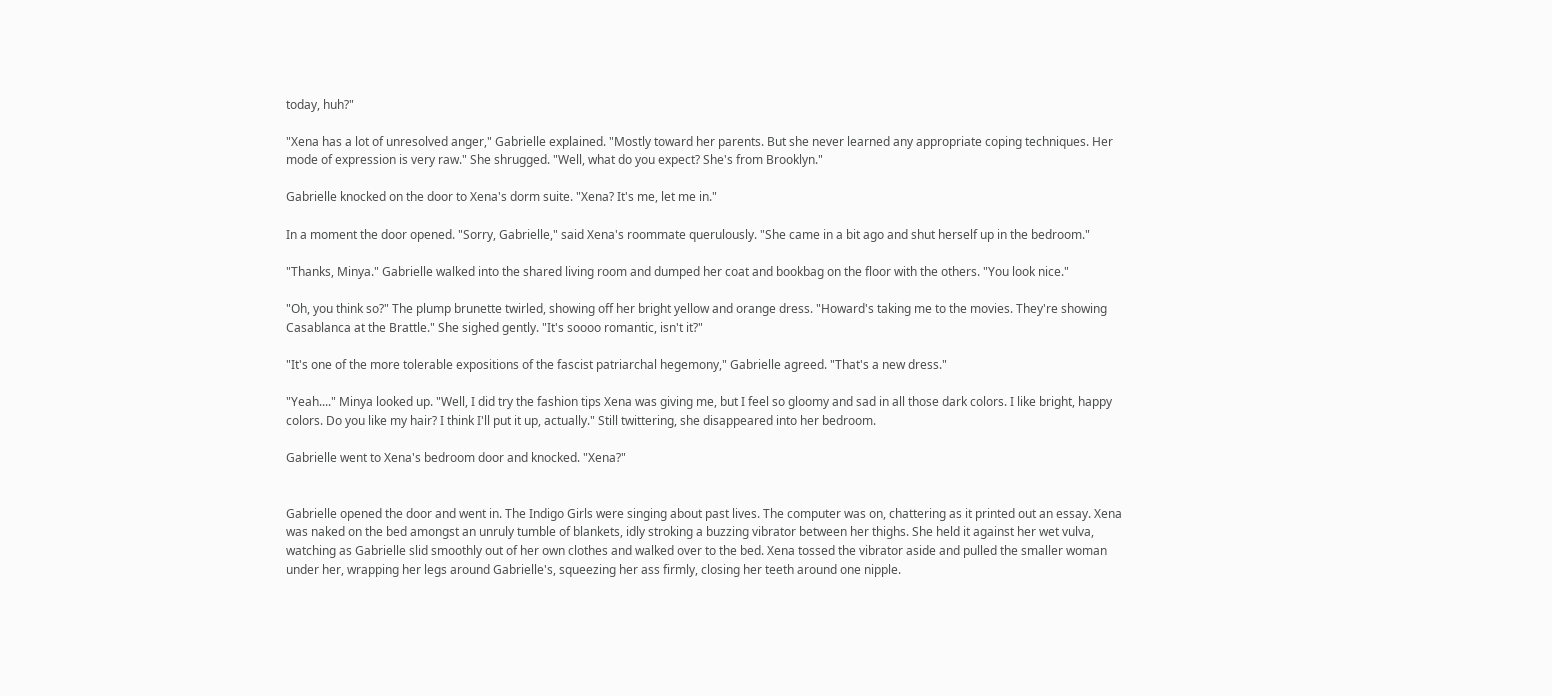today, huh?"

"Xena has a lot of unresolved anger," Gabrielle explained. "Mostly toward her parents. But she never learned any appropriate coping techniques. Her mode of expression is very raw." She shrugged. "Well, what do you expect? She's from Brooklyn."

Gabrielle knocked on the door to Xena's dorm suite. "Xena? It's me, let me in."

In a moment the door opened. "Sorry, Gabrielle," said Xena's roommate querulously. "She came in a bit ago and shut herself up in the bedroom."

"Thanks, Minya." Gabrielle walked into the shared living room and dumped her coat and bookbag on the floor with the others. "You look nice."

"Oh, you think so?" The plump brunette twirled, showing off her bright yellow and orange dress. "Howard's taking me to the movies. They're showing Casablanca at the Brattle." She sighed gently. "It's soooo romantic, isn't it?"

"It's one of the more tolerable expositions of the fascist patriarchal hegemony," Gabrielle agreed. "That's a new dress."

"Yeah...." Minya looked up. "Well, I did try the fashion tips Xena was giving me, but I feel so gloomy and sad in all those dark colors. I like bright, happy colors. Do you like my hair? I think I'll put it up, actually." Still twittering, she disappeared into her bedroom.

Gabrielle went to Xena's bedroom door and knocked. "Xena?"


Gabrielle opened the door and went in. The Indigo Girls were singing about past lives. The computer was on, chattering as it printed out an essay. Xena was naked on the bed amongst an unruly tumble of blankets, idly stroking a buzzing vibrator between her thighs. She held it against her wet vulva, watching as Gabrielle slid smoothly out of her own clothes and walked over to the bed. Xena tossed the vibrator aside and pulled the smaller woman under her, wrapping her legs around Gabrielle's, squeezing her ass firmly, closing her teeth around one nipple.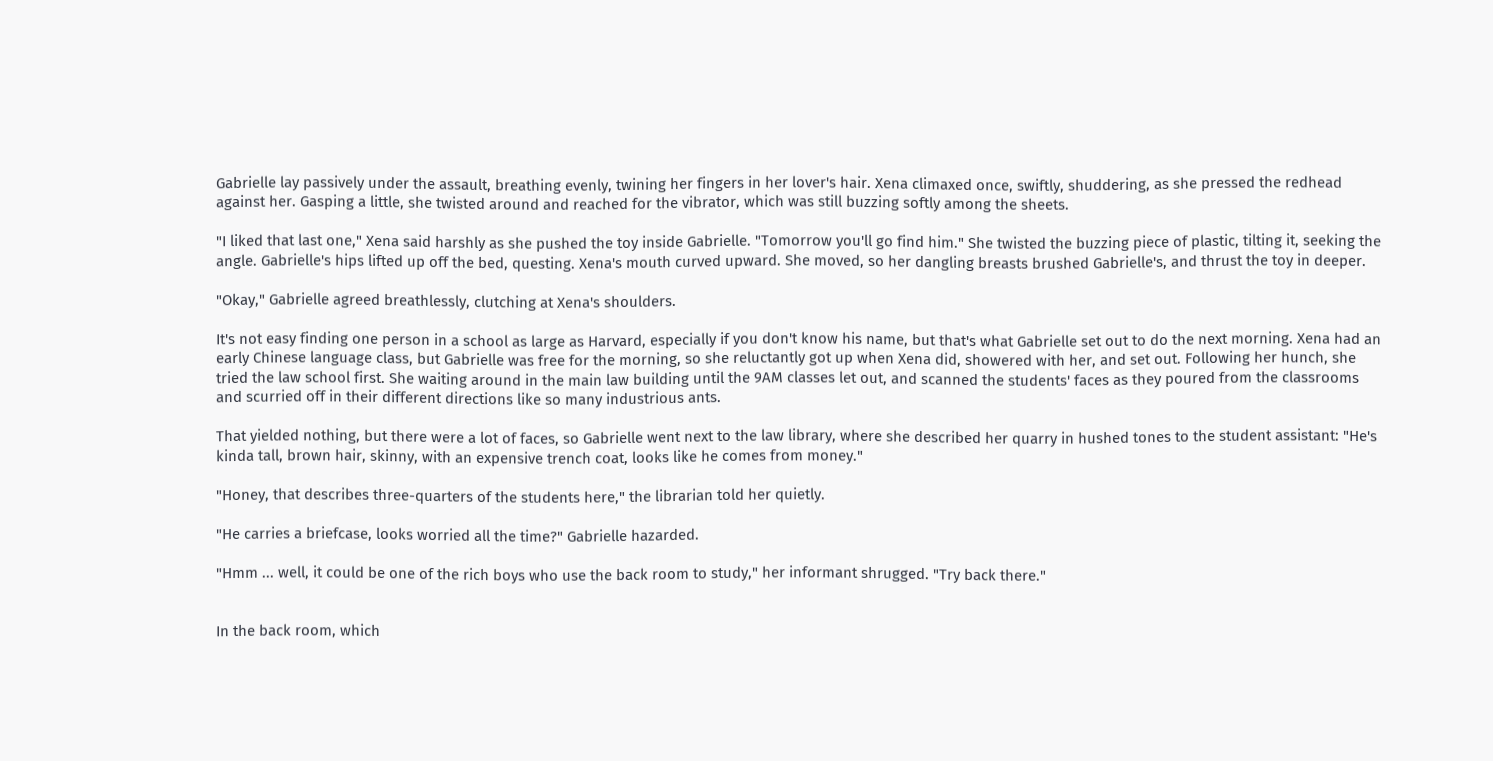Gabrielle lay passively under the assault, breathing evenly, twining her fingers in her lover's hair. Xena climaxed once, swiftly, shuddering, as she pressed the redhead against her. Gasping a little, she twisted around and reached for the vibrator, which was still buzzing softly among the sheets.

"I liked that last one," Xena said harshly as she pushed the toy inside Gabrielle. "Tomorrow you'll go find him." She twisted the buzzing piece of plastic, tilting it, seeking the angle. Gabrielle's hips lifted up off the bed, questing. Xena's mouth curved upward. She moved, so her dangling breasts brushed Gabrielle's, and thrust the toy in deeper.

"Okay," Gabrielle agreed breathlessly, clutching at Xena's shoulders.

It's not easy finding one person in a school as large as Harvard, especially if you don't know his name, but that's what Gabrielle set out to do the next morning. Xena had an early Chinese language class, but Gabrielle was free for the morning, so she reluctantly got up when Xena did, showered with her, and set out. Following her hunch, she tried the law school first. She waiting around in the main law building until the 9AM classes let out, and scanned the students' faces as they poured from the classrooms and scurried off in their different directions like so many industrious ants.

That yielded nothing, but there were a lot of faces, so Gabrielle went next to the law library, where she described her quarry in hushed tones to the student assistant: "He's kinda tall, brown hair, skinny, with an expensive trench coat, looks like he comes from money."

"Honey, that describes three-quarters of the students here," the librarian told her quietly.

"He carries a briefcase, looks worried all the time?" Gabrielle hazarded.

"Hmm ... well, it could be one of the rich boys who use the back room to study," her informant shrugged. "Try back there."


In the back room, which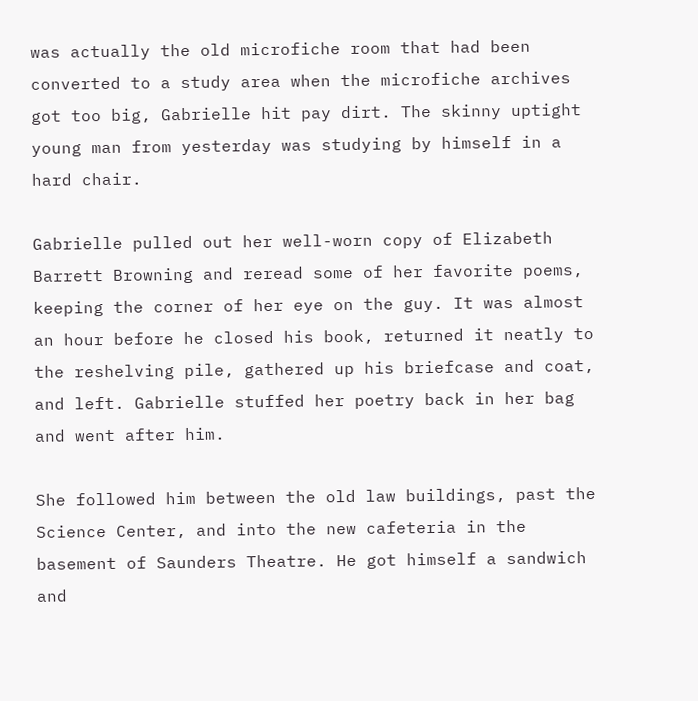was actually the old microfiche room that had been converted to a study area when the microfiche archives got too big, Gabrielle hit pay dirt. The skinny uptight young man from yesterday was studying by himself in a hard chair.

Gabrielle pulled out her well-worn copy of Elizabeth Barrett Browning and reread some of her favorite poems, keeping the corner of her eye on the guy. It was almost an hour before he closed his book, returned it neatly to the reshelving pile, gathered up his briefcase and coat, and left. Gabrielle stuffed her poetry back in her bag and went after him.

She followed him between the old law buildings, past the Science Center, and into the new cafeteria in the basement of Saunders Theatre. He got himself a sandwich and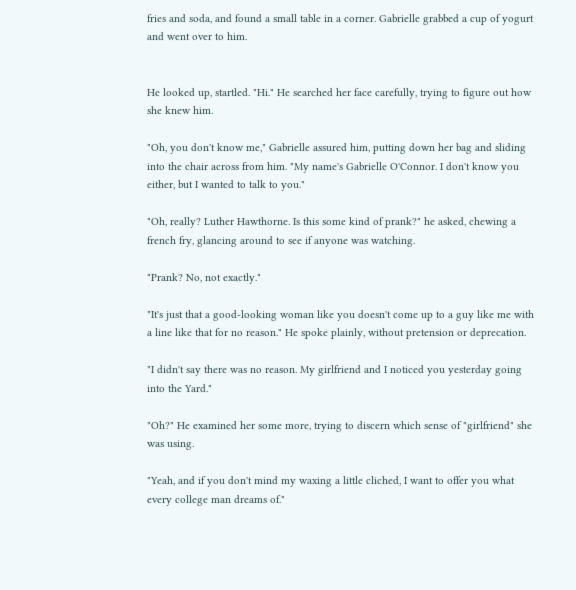fries and soda, and found a small table in a corner. Gabrielle grabbed a cup of yogurt and went over to him.


He looked up, startled. "Hi." He searched her face carefully, trying to figure out how she knew him.

"Oh, you don't know me," Gabrielle assured him, putting down her bag and sliding into the chair across from him. "My name's Gabrielle O'Connor. I don't know you either, but I wanted to talk to you."

"Oh, really? Luther Hawthorne. Is this some kind of prank?" he asked, chewing a french fry, glancing around to see if anyone was watching.

"Prank? No, not exactly."

"It's just that a good-looking woman like you doesn't come up to a guy like me with a line like that for no reason." He spoke plainly, without pretension or deprecation.

"I didn't say there was no reason. My girlfriend and I noticed you yesterday going into the Yard."

"Oh?" He examined her some more, trying to discern which sense of "girlfriend" she was using.

"Yeah, and if you don't mind my waxing a little cliched, I want to offer you what every college man dreams of."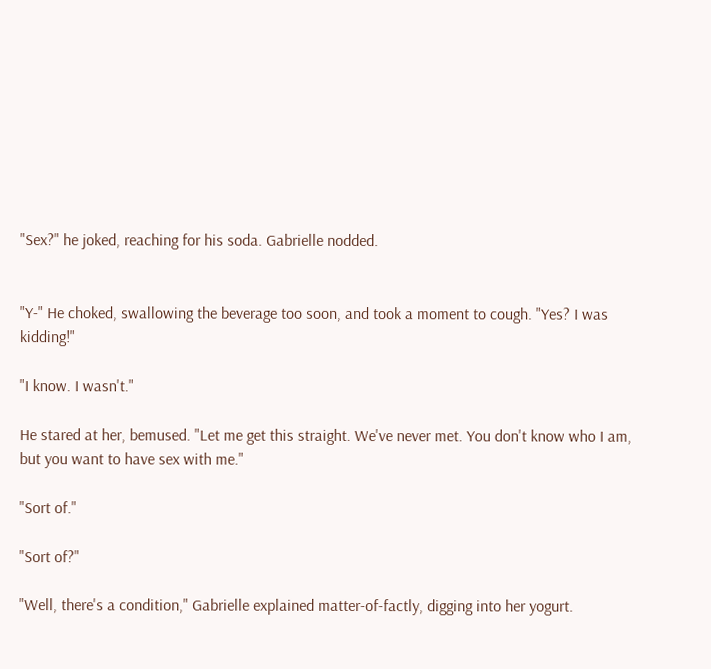"Sex?" he joked, reaching for his soda. Gabrielle nodded.


"Y-" He choked, swallowing the beverage too soon, and took a moment to cough. "Yes? I was kidding!"

"I know. I wasn't."

He stared at her, bemused. "Let me get this straight. We've never met. You don't know who I am, but you want to have sex with me."

"Sort of."

"Sort of?"

"Well, there's a condition," Gabrielle explained matter-of-factly, digging into her yogurt.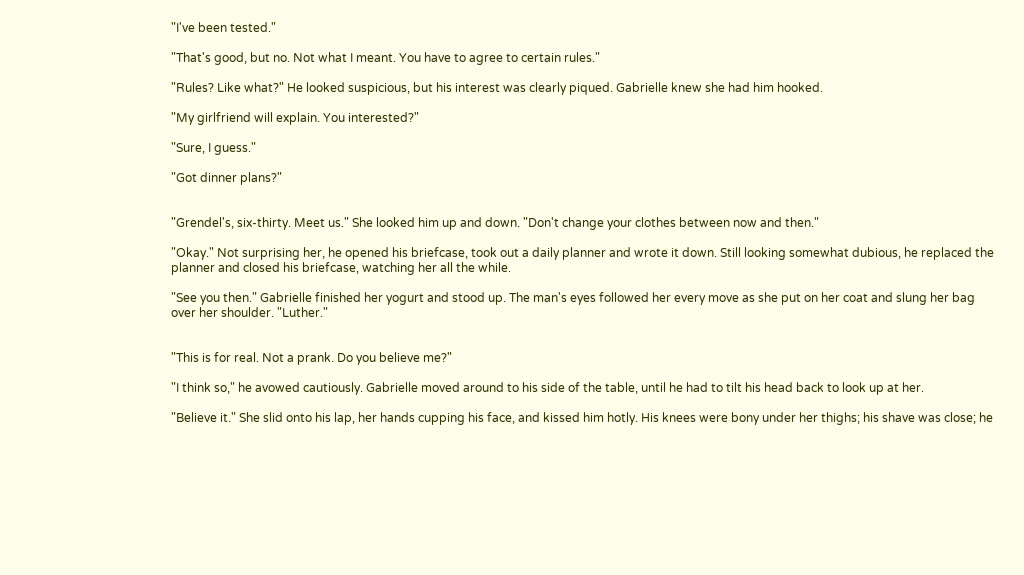"I've been tested."

"That's good, but no. Not what I meant. You have to agree to certain rules."

"Rules? Like what?" He looked suspicious, but his interest was clearly piqued. Gabrielle knew she had him hooked.

"My girlfriend will explain. You interested?"

"Sure, I guess."

"Got dinner plans?"


"Grendel's, six-thirty. Meet us." She looked him up and down. "Don't change your clothes between now and then."

"Okay." Not surprising her, he opened his briefcase, took out a daily planner and wrote it down. Still looking somewhat dubious, he replaced the planner and closed his briefcase, watching her all the while.

"See you then." Gabrielle finished her yogurt and stood up. The man's eyes followed her every move as she put on her coat and slung her bag over her shoulder. "Luther."


"This is for real. Not a prank. Do you believe me?"

"I think so," he avowed cautiously. Gabrielle moved around to his side of the table, until he had to tilt his head back to look up at her.

"Believe it." She slid onto his lap, her hands cupping his face, and kissed him hotly. His knees were bony under her thighs; his shave was close; he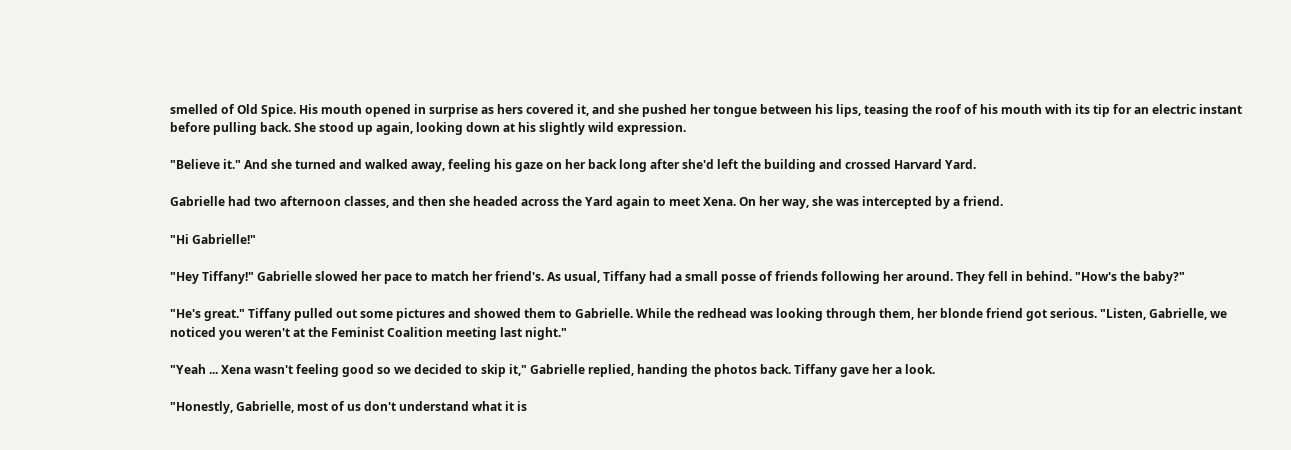smelled of Old Spice. His mouth opened in surprise as hers covered it, and she pushed her tongue between his lips, teasing the roof of his mouth with its tip for an electric instant before pulling back. She stood up again, looking down at his slightly wild expression.

"Believe it." And she turned and walked away, feeling his gaze on her back long after she'd left the building and crossed Harvard Yard.

Gabrielle had two afternoon classes, and then she headed across the Yard again to meet Xena. On her way, she was intercepted by a friend.

"Hi Gabrielle!"

"Hey Tiffany!" Gabrielle slowed her pace to match her friend's. As usual, Tiffany had a small posse of friends following her around. They fell in behind. "How's the baby?"

"He's great." Tiffany pulled out some pictures and showed them to Gabrielle. While the redhead was looking through them, her blonde friend got serious. "Listen, Gabrielle, we noticed you weren't at the Feminist Coalition meeting last night."

"Yeah ... Xena wasn't feeling good so we decided to skip it," Gabrielle replied, handing the photos back. Tiffany gave her a look.

"Honestly, Gabrielle, most of us don't understand what it is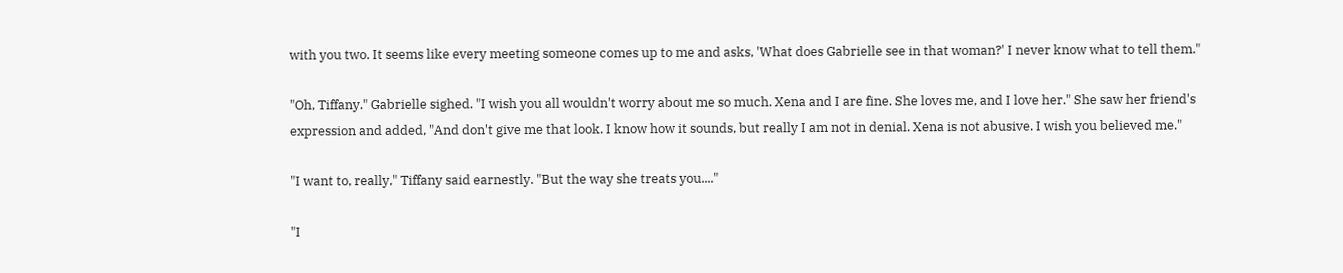with you two. It seems like every meeting someone comes up to me and asks, 'What does Gabrielle see in that woman?' I never know what to tell them."

"Oh, Tiffany." Gabrielle sighed. "I wish you all wouldn't worry about me so much. Xena and I are fine. She loves me, and I love her." She saw her friend's expression and added, "And don't give me that look. I know how it sounds, but really I am not in denial. Xena is not abusive. I wish you believed me."

"I want to, really," Tiffany said earnestly. "But the way she treats you...."

"I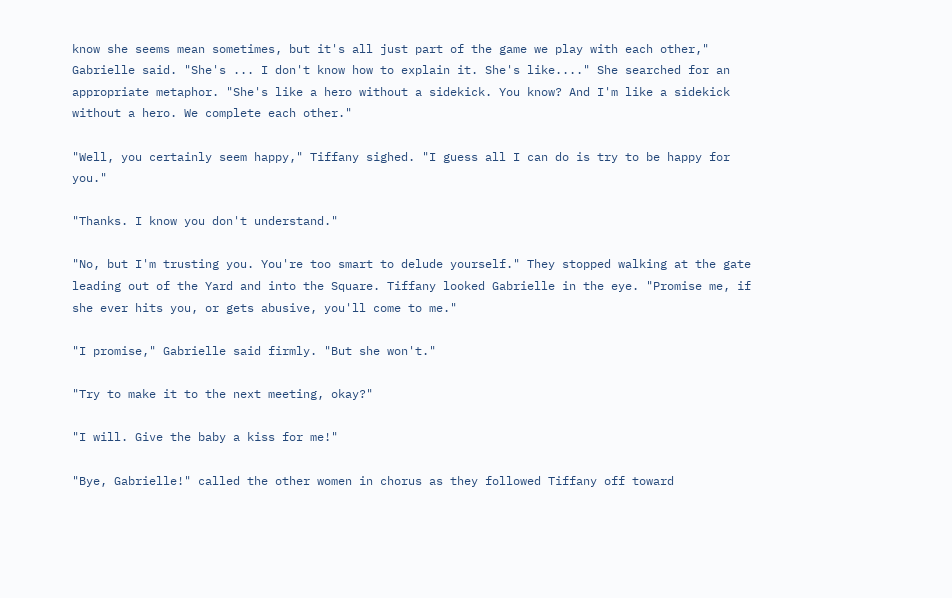know she seems mean sometimes, but it's all just part of the game we play with each other," Gabrielle said. "She's ... I don't know how to explain it. She's like...." She searched for an appropriate metaphor. "She's like a hero without a sidekick. You know? And I'm like a sidekick without a hero. We complete each other."

"Well, you certainly seem happy," Tiffany sighed. "I guess all I can do is try to be happy for you."

"Thanks. I know you don't understand."

"No, but I'm trusting you. You're too smart to delude yourself." They stopped walking at the gate leading out of the Yard and into the Square. Tiffany looked Gabrielle in the eye. "Promise me, if she ever hits you, or gets abusive, you'll come to me."

"I promise," Gabrielle said firmly. "But she won't."

"Try to make it to the next meeting, okay?"

"I will. Give the baby a kiss for me!"

"Bye, Gabrielle!" called the other women in chorus as they followed Tiffany off toward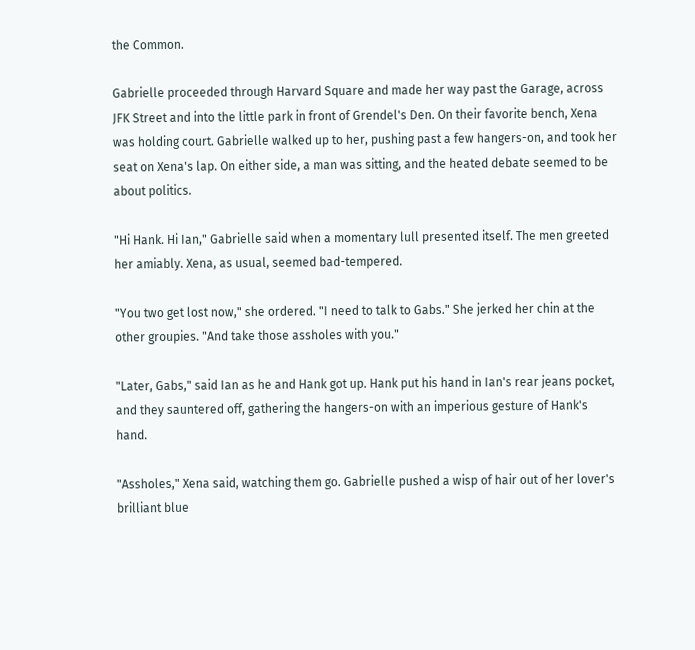the Common.

Gabrielle proceeded through Harvard Square and made her way past the Garage, across JFK Street and into the little park in front of Grendel's Den. On their favorite bench, Xena was holding court. Gabrielle walked up to her, pushing past a few hangers-on, and took her seat on Xena's lap. On either side, a man was sitting, and the heated debate seemed to be about politics.

"Hi Hank. Hi Ian," Gabrielle said when a momentary lull presented itself. The men greeted her amiably. Xena, as usual, seemed bad-tempered.

"You two get lost now," she ordered. "I need to talk to Gabs." She jerked her chin at the other groupies. "And take those assholes with you."

"Later, Gabs," said Ian as he and Hank got up. Hank put his hand in Ian's rear jeans pocket, and they sauntered off, gathering the hangers-on with an imperious gesture of Hank's hand.

"Assholes," Xena said, watching them go. Gabrielle pushed a wisp of hair out of her lover's brilliant blue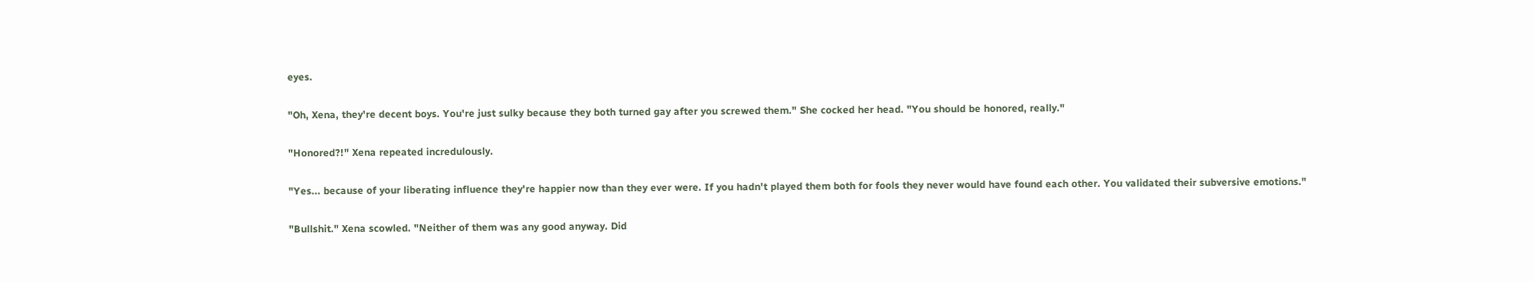eyes.

"Oh, Xena, they're decent boys. You're just sulky because they both turned gay after you screwed them." She cocked her head. "You should be honored, really."

"Honored?!" Xena repeated incredulously.

"Yes... because of your liberating influence they're happier now than they ever were. If you hadn't played them both for fools they never would have found each other. You validated their subversive emotions."

"Bullshit." Xena scowled. "Neither of them was any good anyway. Did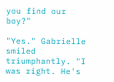you find our boy?"

"Yes." Gabrielle smiled triumphantly. "I was right. He's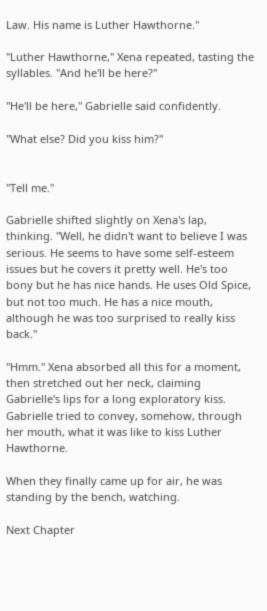Law. His name is Luther Hawthorne."

"Luther Hawthorne," Xena repeated, tasting the syllables. "And he'll be here?"

"He'll be here," Gabrielle said confidently.

"What else? Did you kiss him?"


"Tell me."

Gabrielle shifted slightly on Xena's lap, thinking. "Well, he didn't want to believe I was serious. He seems to have some self-esteem issues but he covers it pretty well. He's too bony but he has nice hands. He uses Old Spice, but not too much. He has a nice mouth, although he was too surprised to really kiss back."

"Hmm." Xena absorbed all this for a moment, then stretched out her neck, claiming Gabrielle's lips for a long exploratory kiss. Gabrielle tried to convey, somehow, through her mouth, what it was like to kiss Luther Hawthorne.

When they finally came up for air, he was standing by the bench, watching.

Next Chapter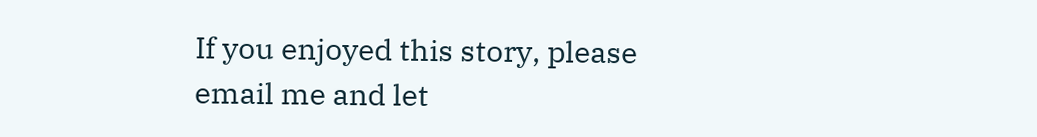If you enjoyed this story, please email me and let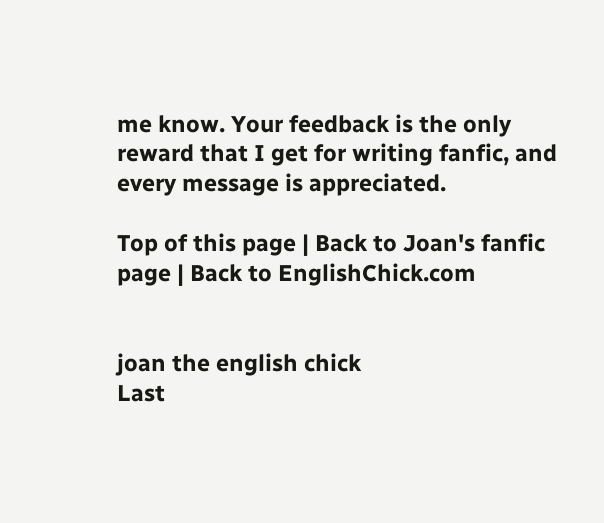me know. Your feedback is the only reward that I get for writing fanfic, and every message is appreciated.

Top of this page | Back to Joan's fanfic page | Back to EnglishChick.com


joan the english chick
Last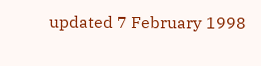updated 7 February 1998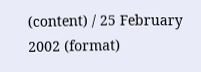(content) / 25 February 2002 (format)